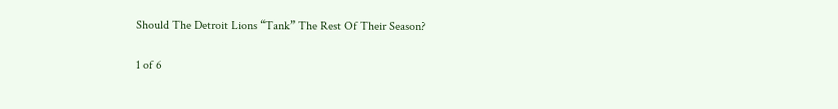Should The Detroit Lions “Tank” The Rest Of Their Season?

1 of 6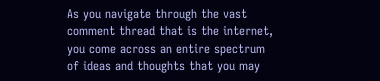As you navigate through the vast comment thread that is the internet, you come across an entire spectrum of ideas and thoughts that you may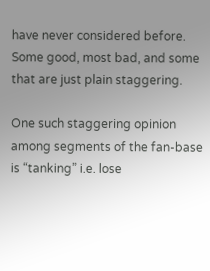have never considered before. Some good, most bad, and some that are just plain staggering.

One such staggering opinion among segments of the fan-base is “tanking” i.e. lose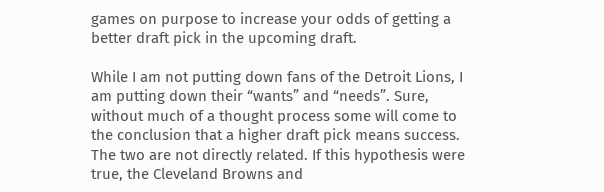games on purpose to increase your odds of getting a better draft pick in the upcoming draft.

While I am not putting down fans of the Detroit Lions, I am putting down their “wants” and “needs”. Sure, without much of a thought process some will come to the conclusion that a higher draft pick means success. The two are not directly related. If this hypothesis were true, the Cleveland Browns and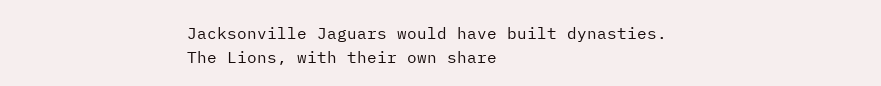Jacksonville Jaguars would have built dynasties. The Lions, with their own share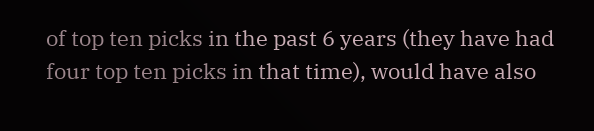of top ten picks in the past 6 years (they have had four top ten picks in that time), would have also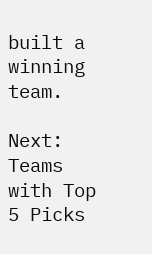built a winning team.

Next: Teams with Top 5 Picks